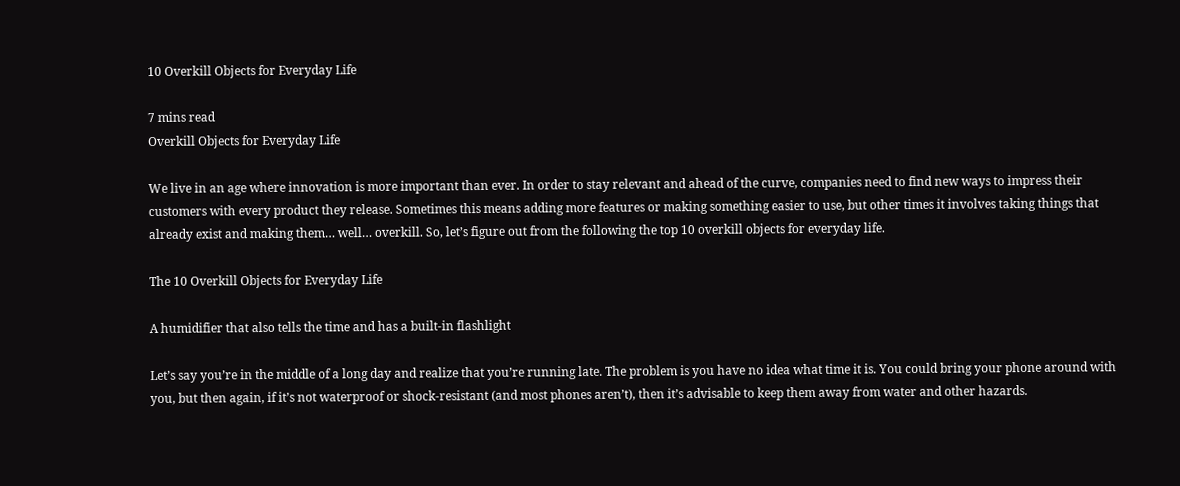10 Overkill Objects for Everyday Life

7 mins read
Overkill Objects for Everyday Life

We live in an age where innovation is more important than ever. In order to stay relevant and ahead of the curve, companies need to find new ways to impress their customers with every product they release. Sometimes this means adding more features or making something easier to use, but other times it involves taking things that already exist and making them… well… overkill. So, let’s figure out from the following the top 10 overkill objects for everyday life.

The 10 Overkill Objects for Everyday Life

A humidifier that also tells the time and has a built-in flashlight

Let’s say you’re in the middle of a long day and realize that you’re running late. The problem is you have no idea what time it is. You could bring your phone around with you, but then again, if it’s not waterproof or shock-resistant (and most phones aren’t), then it’s advisable to keep them away from water and other hazards.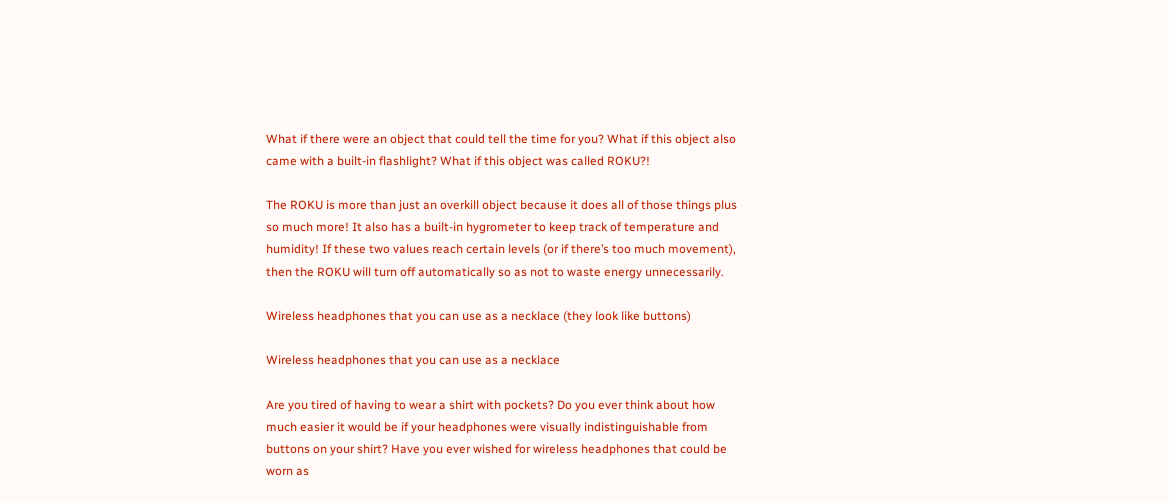What if there were an object that could tell the time for you? What if this object also came with a built-in flashlight? What if this object was called ROKU?!

The ROKU is more than just an overkill object because it does all of those things plus so much more! It also has a built-in hygrometer to keep track of temperature and humidity! If these two values reach certain levels (or if there’s too much movement), then the ROKU will turn off automatically so as not to waste energy unnecessarily.

Wireless headphones that you can use as a necklace (they look like buttons)

Wireless headphones that you can use as a necklace

Are you tired of having to wear a shirt with pockets? Do you ever think about how much easier it would be if your headphones were visually indistinguishable from buttons on your shirt? Have you ever wished for wireless headphones that could be worn as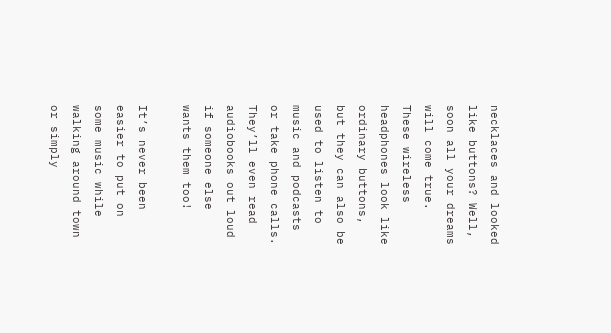necklaces and looked like buttons? Well, soon all your dreams will come true. These wireless headphones look like ordinary buttons, but they can also be used to listen to music and podcasts or take phone calls. They’ll even read audiobooks out loud if someone else wants them too!

It’s never been easier to put on some music while walking around town or simply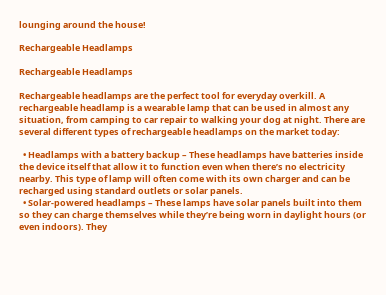lounging around the house!

Rechargeable Headlamps

Rechargeable Headlamps

Rechargeable headlamps are the perfect tool for everyday overkill. A rechargeable headlamp is a wearable lamp that can be used in almost any situation, from camping to car repair to walking your dog at night. There are several different types of rechargeable headlamps on the market today:

  • Headlamps with a battery backup – These headlamps have batteries inside the device itself that allow it to function even when there’s no electricity nearby. This type of lamp will often come with its own charger and can be recharged using standard outlets or solar panels.
  • Solar-powered headlamps – These lamps have solar panels built into them so they can charge themselves while they’re being worn in daylight hours (or even indoors). They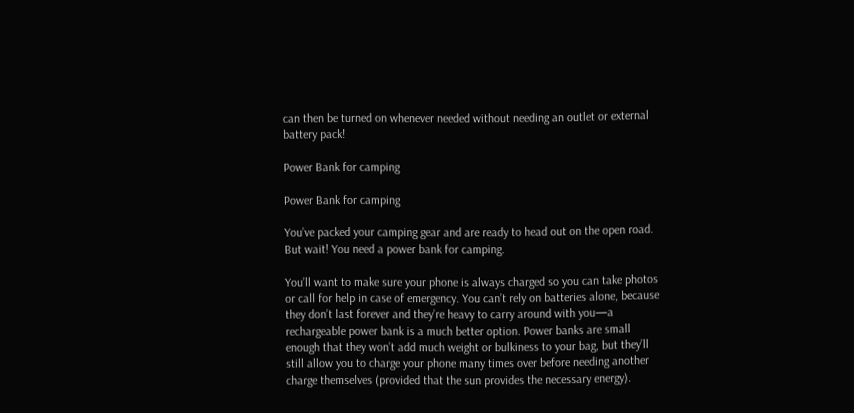can then be turned on whenever needed without needing an outlet or external battery pack!

Power Bank for camping

Power Bank for camping

You’ve packed your camping gear and are ready to head out on the open road. But wait! You need a power bank for camping.

You’ll want to make sure your phone is always charged so you can take photos or call for help in case of emergency. You can’t rely on batteries alone, because they don’t last forever and they’re heavy to carry around with you—a rechargeable power bank is a much better option. Power banks are small enough that they won’t add much weight or bulkiness to your bag, but they’ll still allow you to charge your phone many times over before needing another charge themselves (provided that the sun provides the necessary energy).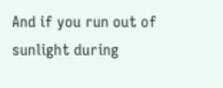And if you run out of sunlight during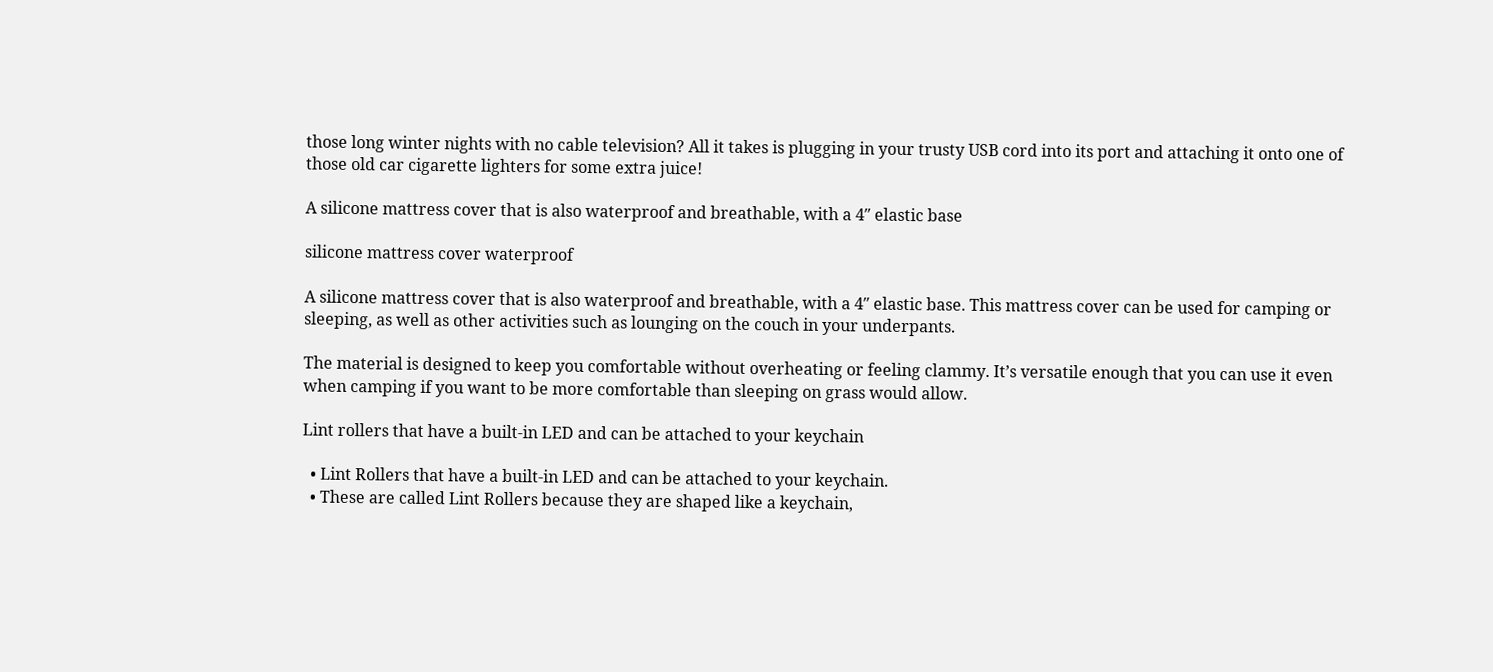those long winter nights with no cable television? All it takes is plugging in your trusty USB cord into its port and attaching it onto one of those old car cigarette lighters for some extra juice!

A silicone mattress cover that is also waterproof and breathable, with a 4″ elastic base

silicone mattress cover waterproof

A silicone mattress cover that is also waterproof and breathable, with a 4″ elastic base. This mattress cover can be used for camping or sleeping, as well as other activities such as lounging on the couch in your underpants.

The material is designed to keep you comfortable without overheating or feeling clammy. It’s versatile enough that you can use it even when camping if you want to be more comfortable than sleeping on grass would allow.

Lint rollers that have a built-in LED and can be attached to your keychain

  • Lint Rollers that have a built-in LED and can be attached to your keychain.
  • These are called Lint Rollers because they are shaped like a keychain,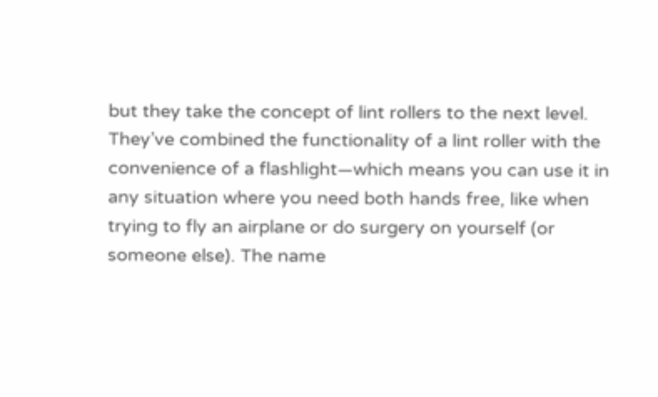but they take the concept of lint rollers to the next level. They’ve combined the functionality of a lint roller with the convenience of a flashlight—which means you can use it in any situation where you need both hands free, like when trying to fly an airplane or do surgery on yourself (or someone else). The name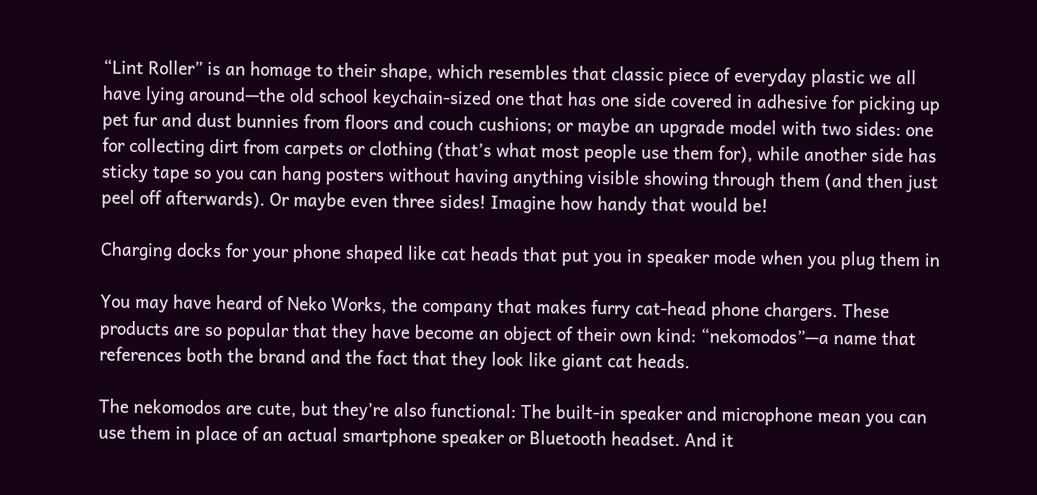“Lint Roller” is an homage to their shape, which resembles that classic piece of everyday plastic we all have lying around—the old school keychain-sized one that has one side covered in adhesive for picking up pet fur and dust bunnies from floors and couch cushions; or maybe an upgrade model with two sides: one for collecting dirt from carpets or clothing (that’s what most people use them for), while another side has sticky tape so you can hang posters without having anything visible showing through them (and then just peel off afterwards). Or maybe even three sides! Imagine how handy that would be!

Charging docks for your phone shaped like cat heads that put you in speaker mode when you plug them in

You may have heard of Neko Works, the company that makes furry cat-head phone chargers. These products are so popular that they have become an object of their own kind: “nekomodos”—a name that references both the brand and the fact that they look like giant cat heads.

The nekomodos are cute, but they’re also functional: The built-in speaker and microphone mean you can use them in place of an actual smartphone speaker or Bluetooth headset. And it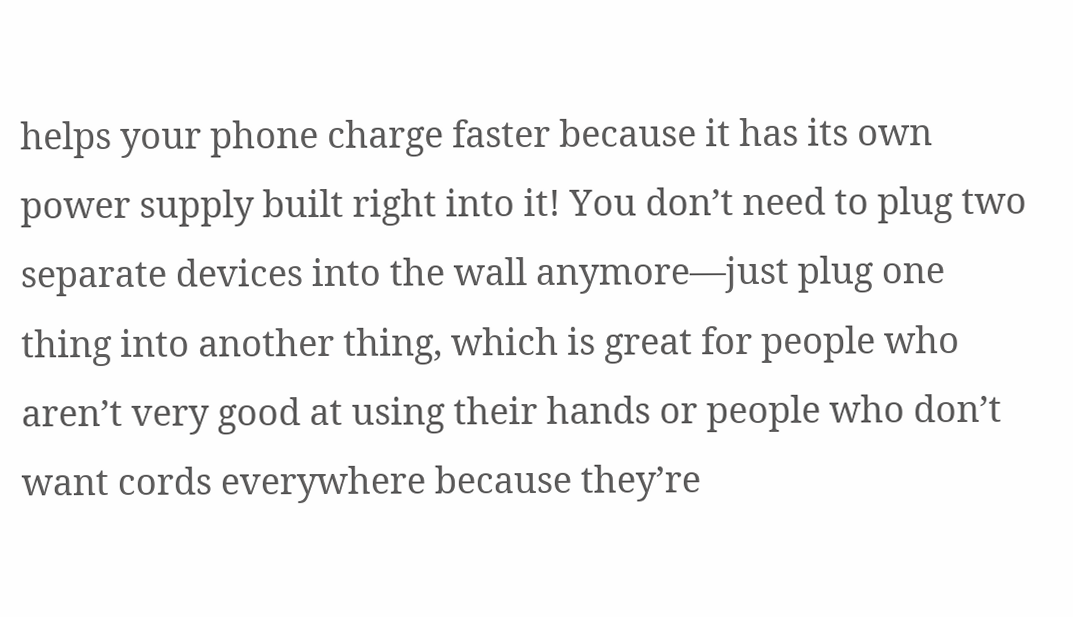helps your phone charge faster because it has its own power supply built right into it! You don’t need to plug two separate devices into the wall anymore—just plug one thing into another thing, which is great for people who aren’t very good at using their hands or people who don’t want cords everywhere because they’re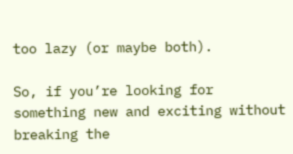too lazy (or maybe both).

So, if you’re looking for something new and exciting without breaking the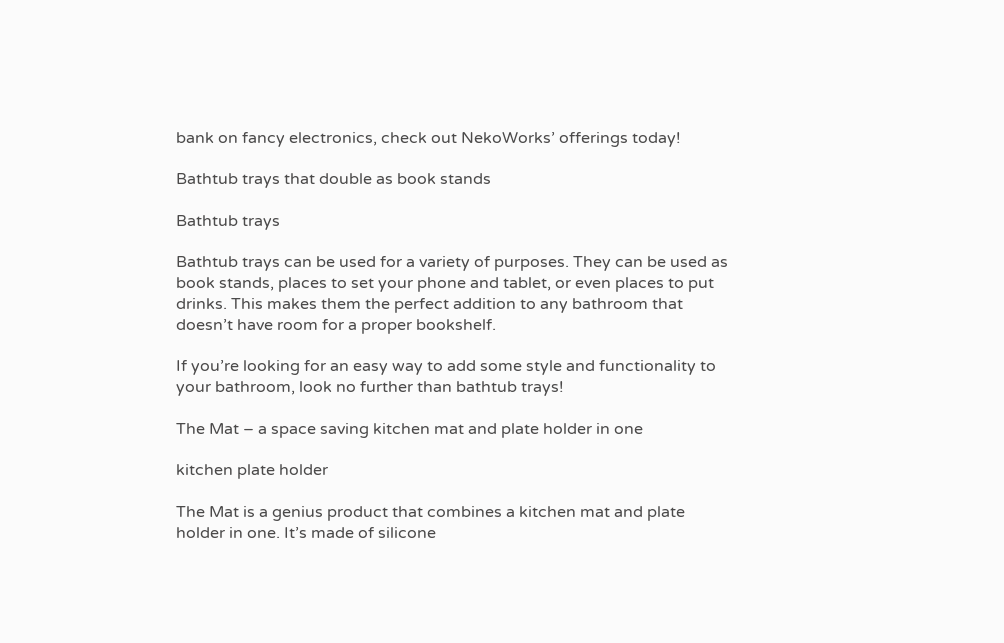bank on fancy electronics, check out NekoWorks’ offerings today!

Bathtub trays that double as book stands

Bathtub trays

Bathtub trays can be used for a variety of purposes. They can be used as book stands, places to set your phone and tablet, or even places to put drinks. This makes them the perfect addition to any bathroom that doesn’t have room for a proper bookshelf.

If you’re looking for an easy way to add some style and functionality to your bathroom, look no further than bathtub trays!

The Mat – a space saving kitchen mat and plate holder in one

kitchen plate holder

The Mat is a genius product that combines a kitchen mat and plate holder in one. It’s made of silicone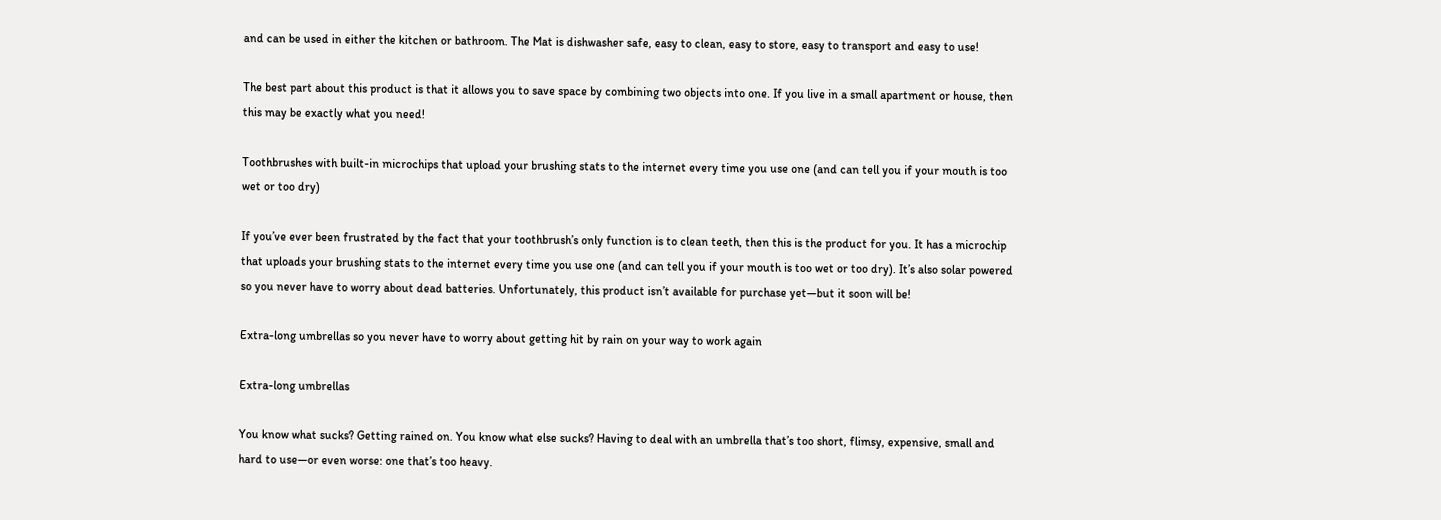and can be used in either the kitchen or bathroom. The Mat is dishwasher safe, easy to clean, easy to store, easy to transport and easy to use!

The best part about this product is that it allows you to save space by combining two objects into one. If you live in a small apartment or house, then this may be exactly what you need!

Toothbrushes with built-in microchips that upload your brushing stats to the internet every time you use one (and can tell you if your mouth is too wet or too dry)

If you’ve ever been frustrated by the fact that your toothbrush’s only function is to clean teeth, then this is the product for you. It has a microchip that uploads your brushing stats to the internet every time you use one (and can tell you if your mouth is too wet or too dry). It’s also solar powered so you never have to worry about dead batteries. Unfortunately, this product isn’t available for purchase yet—but it soon will be!

Extra-long umbrellas so you never have to worry about getting hit by rain on your way to work again

Extra-long umbrellas

You know what sucks? Getting rained on. You know what else sucks? Having to deal with an umbrella that’s too short, flimsy, expensive, small and hard to use—or even worse: one that’s too heavy.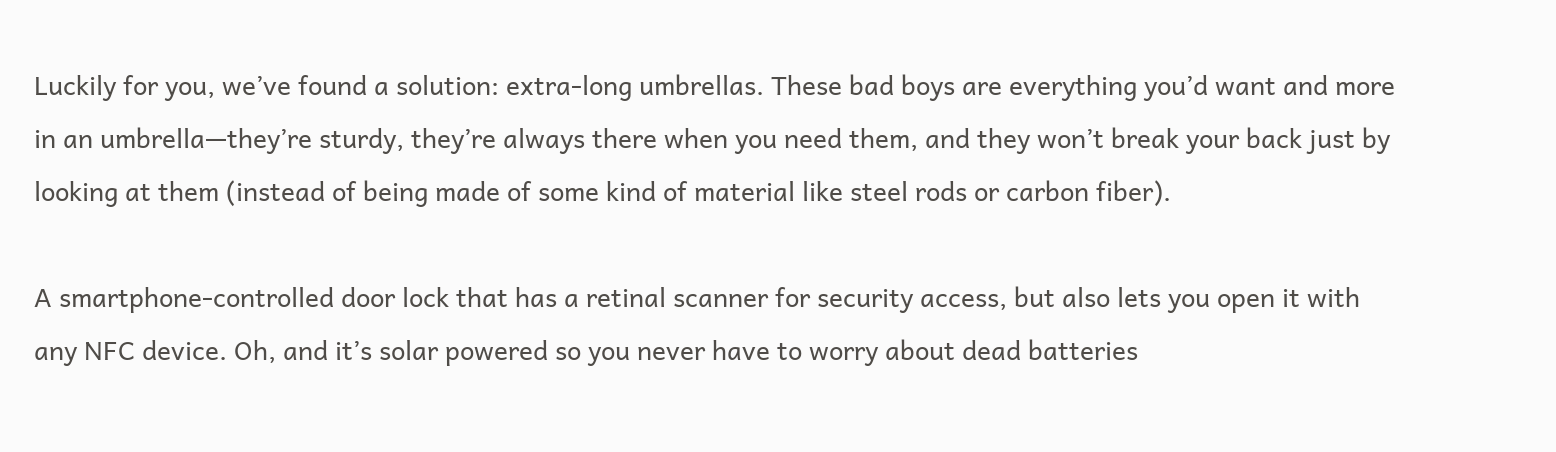Luckily for you, we’ve found a solution: extra-long umbrellas. These bad boys are everything you’d want and more in an umbrella—they’re sturdy, they’re always there when you need them, and they won’t break your back just by looking at them (instead of being made of some kind of material like steel rods or carbon fiber).

A smartphone-controlled door lock that has a retinal scanner for security access, but also lets you open it with any NFC device. Oh, and it’s solar powered so you never have to worry about dead batteries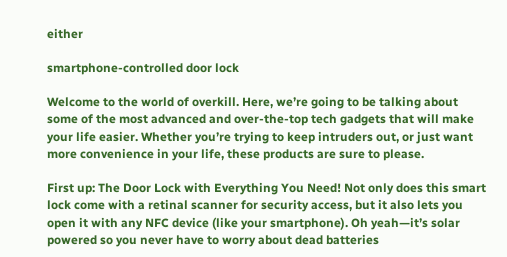either

smartphone-controlled door lock

Welcome to the world of overkill. Here, we’re going to be talking about some of the most advanced and over-the-top tech gadgets that will make your life easier. Whether you’re trying to keep intruders out, or just want more convenience in your life, these products are sure to please.

First up: The Door Lock with Everything You Need! Not only does this smart lock come with a retinal scanner for security access, but it also lets you open it with any NFC device (like your smartphone). Oh yeah—it’s solar powered so you never have to worry about dead batteries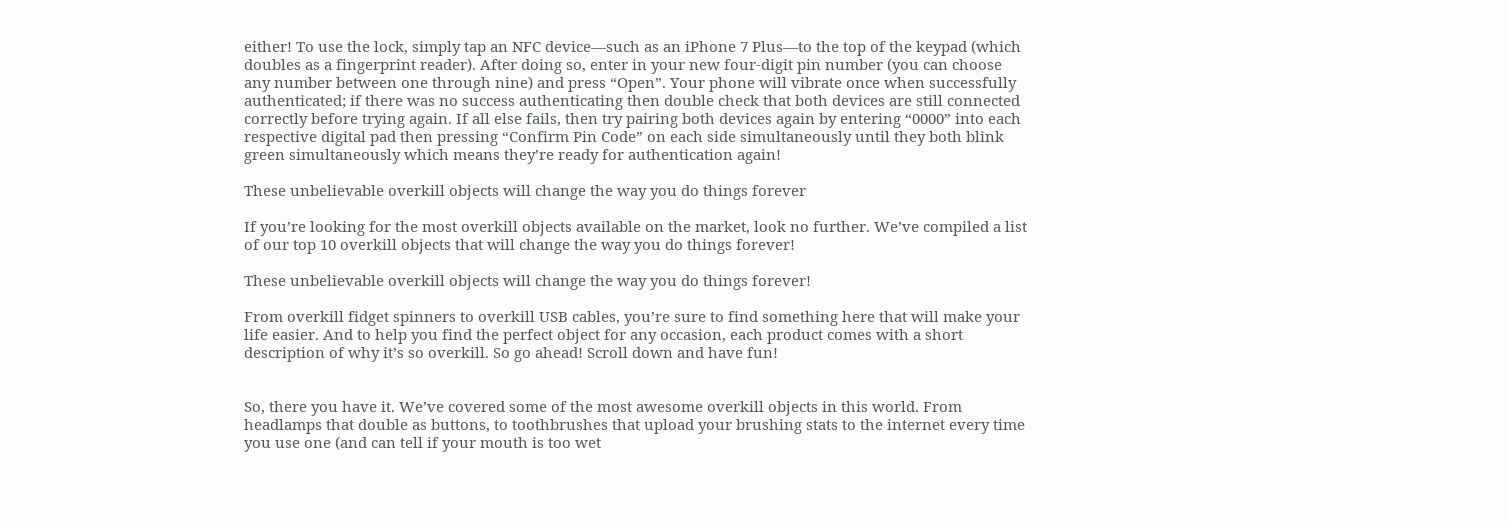either! To use the lock, simply tap an NFC device—such as an iPhone 7 Plus—to the top of the keypad (which doubles as a fingerprint reader). After doing so, enter in your new four-digit pin number (you can choose any number between one through nine) and press “Open”. Your phone will vibrate once when successfully authenticated; if there was no success authenticating then double check that both devices are still connected correctly before trying again. If all else fails, then try pairing both devices again by entering “0000” into each respective digital pad then pressing “Confirm Pin Code” on each side simultaneously until they both blink green simultaneously which means they’re ready for authentication again!

These unbelievable overkill objects will change the way you do things forever

If you’re looking for the most overkill objects available on the market, look no further. We’ve compiled a list of our top 10 overkill objects that will change the way you do things forever!

These unbelievable overkill objects will change the way you do things forever!

From overkill fidget spinners to overkill USB cables, you’re sure to find something here that will make your life easier. And to help you find the perfect object for any occasion, each product comes with a short description of why it’s so overkill. So go ahead! Scroll down and have fun!


So, there you have it. We’ve covered some of the most awesome overkill objects in this world. From headlamps that double as buttons, to toothbrushes that upload your brushing stats to the internet every time you use one (and can tell if your mouth is too wet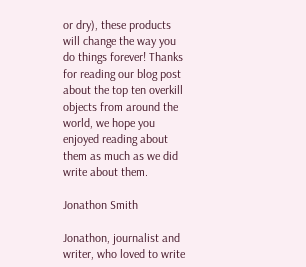or dry), these products will change the way you do things forever! Thanks for reading our blog post about the top ten overkill objects from around the world, we hope you enjoyed reading about them as much as we did write about them.

Jonathon Smith

Jonathon, journalist and writer, who loved to write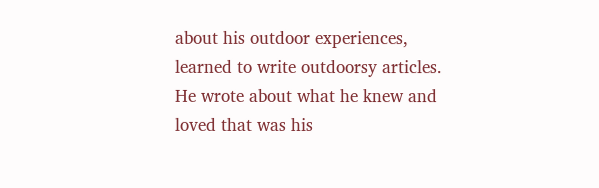about his outdoor experiences, learned to write outdoorsy articles. He wrote about what he knew and loved that was his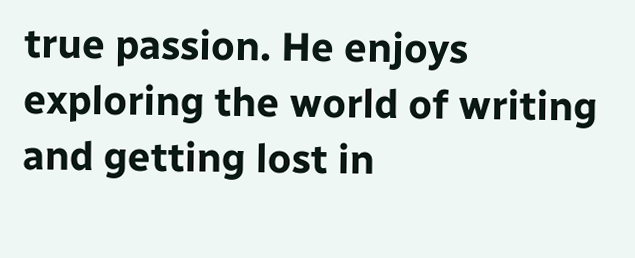true passion. He enjoys exploring the world of writing and getting lost in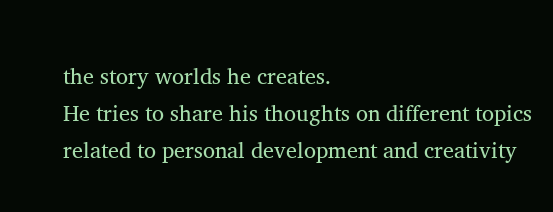the story worlds he creates.
He tries to share his thoughts on different topics related to personal development and creativity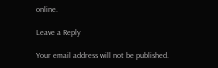online.

Leave a Reply

Your email address will not be published.